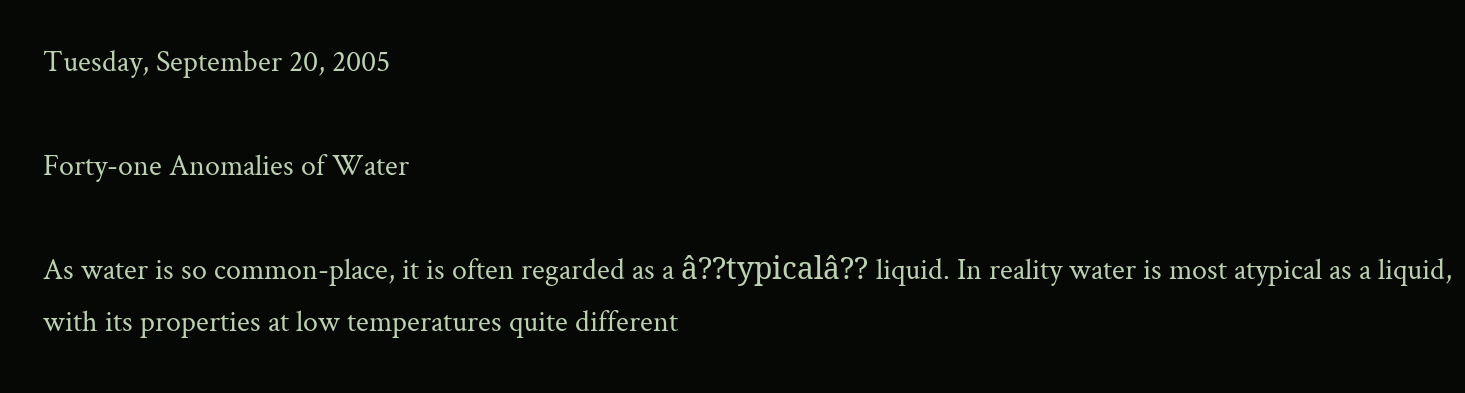Tuesday, September 20, 2005

Forty-one Anomalies of Water

As water is so common-place, it is often regarded as a â??typicalâ?? liquid. In reality water is most atypical as a liquid, with its properties at low temperatures quite different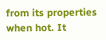from its properties when hot. It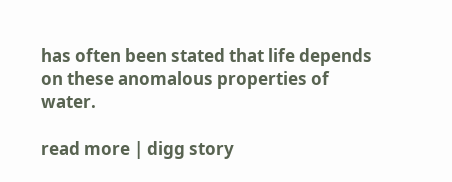has often been stated that life depends on these anomalous properties of water.

read more | digg story